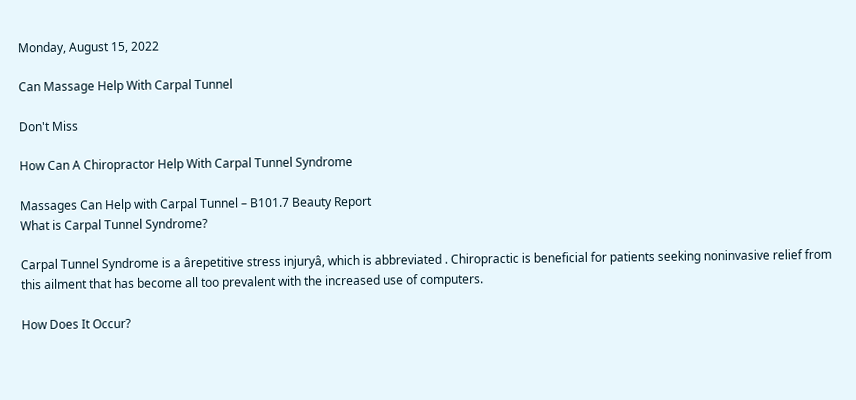Monday, August 15, 2022

Can Massage Help With Carpal Tunnel

Don't Miss

How Can A Chiropractor Help With Carpal Tunnel Syndrome

Massages Can Help with Carpal Tunnel – B101.7 Beauty Report
What is Carpal Tunnel Syndrome?

Carpal Tunnel Syndrome is a ârepetitive stress injuryâ, which is abbreviated . Chiropractic is beneficial for patients seeking noninvasive relief from this ailment that has become all too prevalent with the increased use of computers.

How Does It Occur?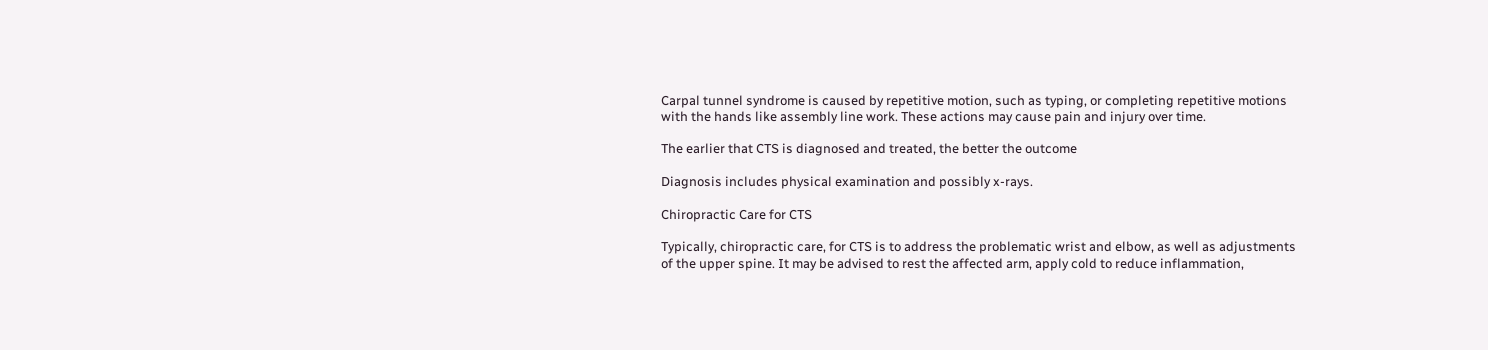Carpal tunnel syndrome is caused by repetitive motion, such as typing, or completing repetitive motions with the hands like assembly line work. These actions may cause pain and injury over time.

The earlier that CTS is diagnosed and treated, the better the outcome

Diagnosis includes physical examination and possibly x-rays.

Chiropractic Care for CTS

Typically, chiropractic care, for CTS is to address the problematic wrist and elbow, as well as adjustments of the upper spine. It may be advised to rest the affected arm, apply cold to reduce inflammation,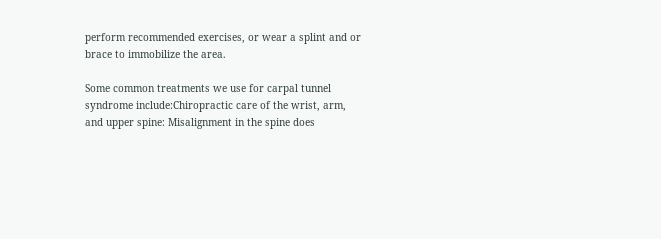perform recommended exercises, or wear a splint and or brace to immobilize the area.

Some common treatments we use for carpal tunnel syndrome include:Chiropractic care of the wrist, arm, and upper spine: Misalignment in the spine does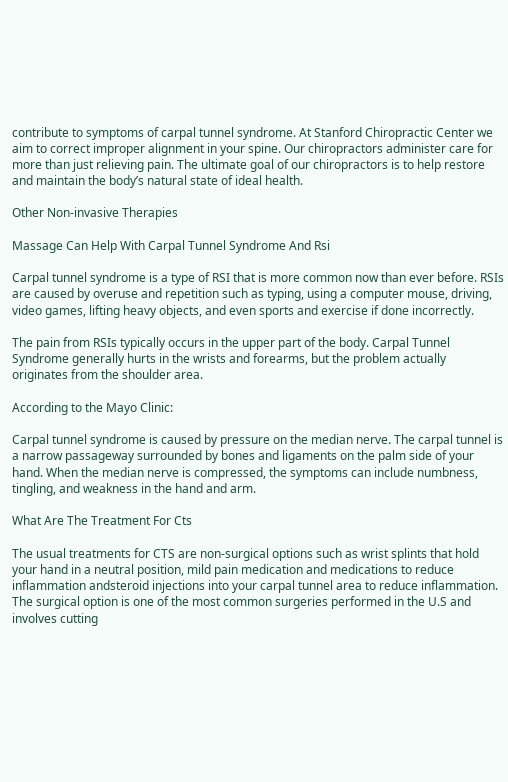contribute to symptoms of carpal tunnel syndrome. At Stanford Chiropractic Center we aim to correct improper alignment in your spine. Our chiropractors administer care for more than just relieving pain. The ultimate goal of our chiropractors is to help restore and maintain the body’s natural state of ideal health.

Other Non-invasive Therapies

Massage Can Help With Carpal Tunnel Syndrome And Rsi

Carpal tunnel syndrome is a type of RSI that is more common now than ever before. RSIs are caused by overuse and repetition such as typing, using a computer mouse, driving, video games, lifting heavy objects, and even sports and exercise if done incorrectly.

The pain from RSIs typically occurs in the upper part of the body. Carpal Tunnel Syndrome generally hurts in the wrists and forearms, but the problem actually originates from the shoulder area.

According to the Mayo Clinic:

Carpal tunnel syndrome is caused by pressure on the median nerve. The carpal tunnel is a narrow passageway surrounded by bones and ligaments on the palm side of your hand. When the median nerve is compressed, the symptoms can include numbness, tingling, and weakness in the hand and arm.

What Are The Treatment For Cts

The usual treatments for CTS are non-surgical options such as wrist splints that hold your hand in a neutral position, mild pain medication and medications to reduce inflammation andsteroid injections into your carpal tunnel area to reduce inflammation. The surgical option is one of the most common surgeries performed in the U.S and involves cutting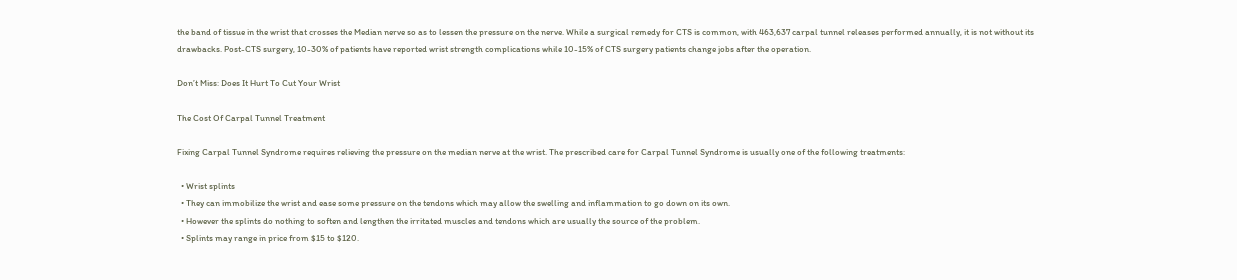the band of tissue in the wrist that crosses the Median nerve so as to lessen the pressure on the nerve. While a surgical remedy for CTS is common, with 463,637 carpal tunnel releases performed annually, it is not without its drawbacks. Post-CTS surgery, 10-30% of patients have reported wrist strength complications while 10-15% of CTS surgery patients change jobs after the operation.

Don’t Miss: Does It Hurt To Cut Your Wrist

The Cost Of Carpal Tunnel Treatment

Fixing Carpal Tunnel Syndrome requires relieving the pressure on the median nerve at the wrist. The prescribed care for Carpal Tunnel Syndrome is usually one of the following treatments:

  • Wrist splints
  • They can immobilize the wrist and ease some pressure on the tendons which may allow the swelling and inflammation to go down on its own.
  • However the splints do nothing to soften and lengthen the irritated muscles and tendons which are usually the source of the problem.
  • Splints may range in price from $15 to $120.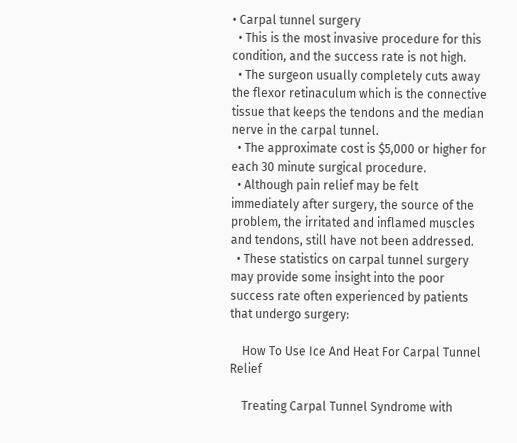• Carpal tunnel surgery
  • This is the most invasive procedure for this condition, and the success rate is not high.
  • The surgeon usually completely cuts away the flexor retinaculum which is the connective tissue that keeps the tendons and the median nerve in the carpal tunnel.
  • The approximate cost is $5,000 or higher for each 30 minute surgical procedure.
  • Although pain relief may be felt immediately after surgery, the source of the problem, the irritated and inflamed muscles and tendons, still have not been addressed.
  • These statistics on carpal tunnel surgery may provide some insight into the poor success rate often experienced by patients that undergo surgery:

    How To Use Ice And Heat For Carpal Tunnel Relief

    Treating Carpal Tunnel Syndrome with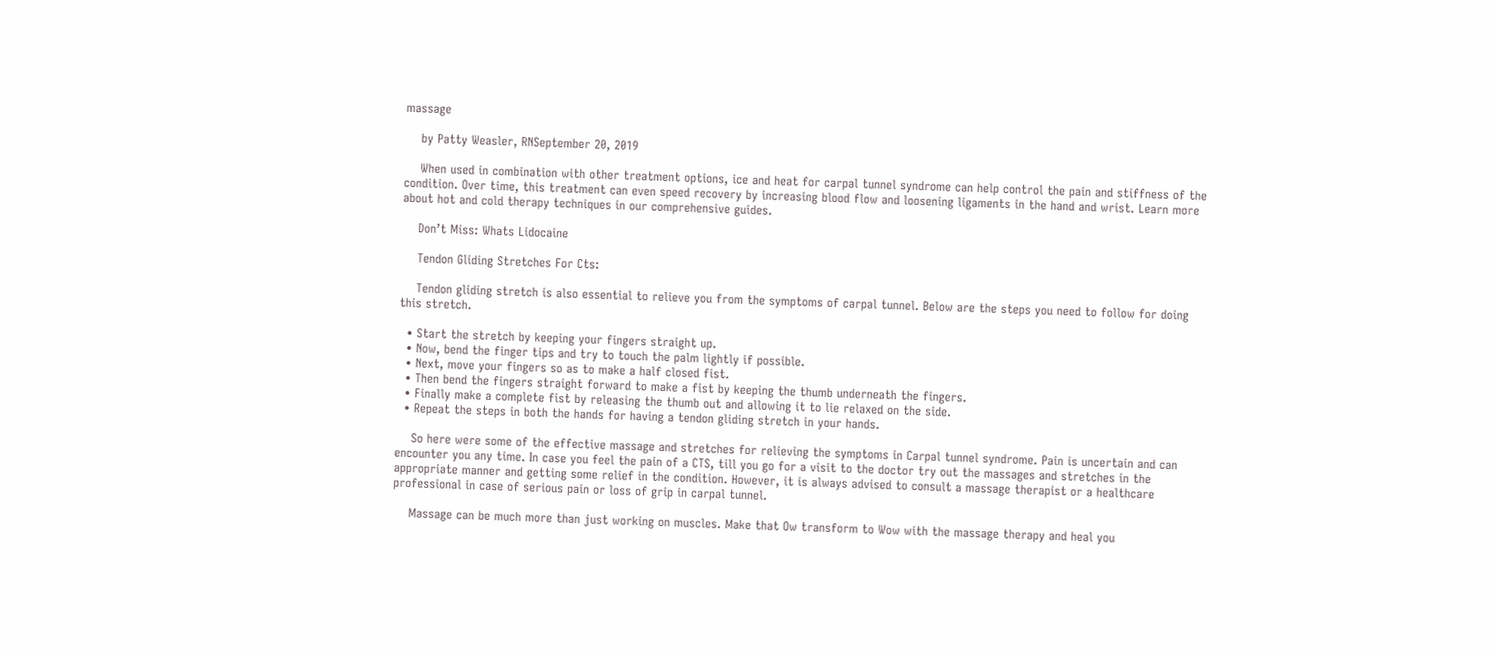massage

    by Patty Weasler, RNSeptember 20, 2019

    When used in combination with other treatment options, ice and heat for carpal tunnel syndrome can help control the pain and stiffness of the condition. Over time, this treatment can even speed recovery by increasing blood flow and loosening ligaments in the hand and wrist. Learn more about hot and cold therapy techniques in our comprehensive guides.

    Don’t Miss: Whats Lidocaine

    Tendon Gliding Stretches For Cts:

    Tendon gliding stretch is also essential to relieve you from the symptoms of carpal tunnel. Below are the steps you need to follow for doing this stretch.

  • Start the stretch by keeping your fingers straight up.
  • Now, bend the finger tips and try to touch the palm lightly if possible.
  • Next, move your fingers so as to make a half closed fist.
  • Then bend the fingers straight forward to make a fist by keeping the thumb underneath the fingers.
  • Finally make a complete fist by releasing the thumb out and allowing it to lie relaxed on the side.
  • Repeat the steps in both the hands for having a tendon gliding stretch in your hands.

    So here were some of the effective massage and stretches for relieving the symptoms in Carpal tunnel syndrome. Pain is uncertain and can encounter you any time. In case you feel the pain of a CTS, till you go for a visit to the doctor try out the massages and stretches in the appropriate manner and getting some relief in the condition. However, it is always advised to consult a massage therapist or a healthcare professional in case of serious pain or loss of grip in carpal tunnel.

    Massage can be much more than just working on muscles. Make that Ow transform to Wow with the massage therapy and heal you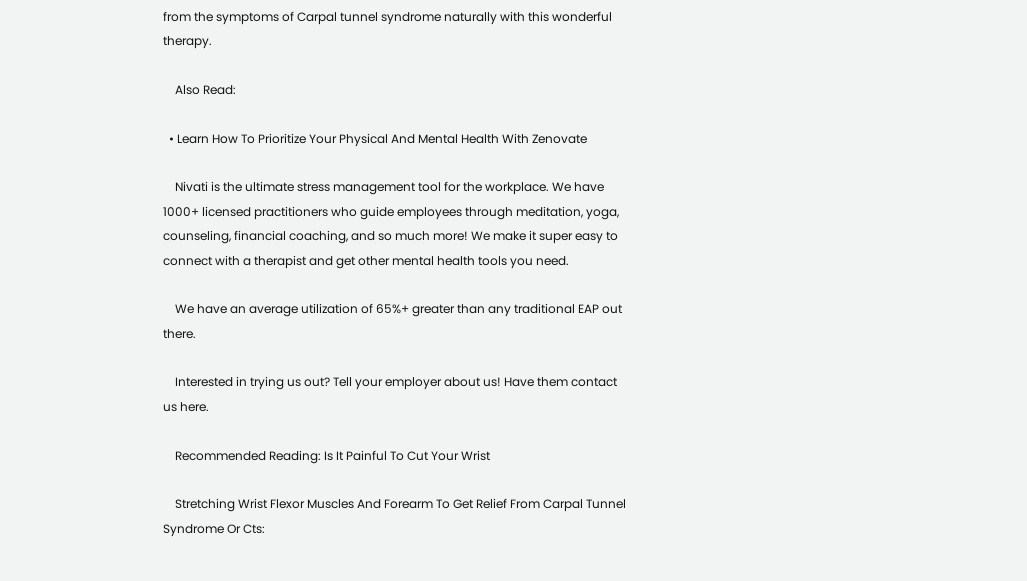from the symptoms of Carpal tunnel syndrome naturally with this wonderful therapy.

    Also Read:

  • Learn How To Prioritize Your Physical And Mental Health With Zenovate

    Nivati is the ultimate stress management tool for the workplace. We have 1000+ licensed practitioners who guide employees through meditation, yoga, counseling, financial coaching, and so much more! We make it super easy to connect with a therapist and get other mental health tools you need.

    We have an average utilization of 65%+ greater than any traditional EAP out there.

    Interested in trying us out? Tell your employer about us! Have them contact us here.

    Recommended Reading: Is It Painful To Cut Your Wrist

    Stretching Wrist Flexor Muscles And Forearm To Get Relief From Carpal Tunnel Syndrome Or Cts: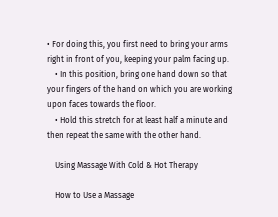• For doing this, you first need to bring your arms right in front of you, keeping your palm facing up.
    • In this position, bring one hand down so that your fingers of the hand on which you are working upon faces towards the floor.
    • Hold this stretch for at least half a minute and then repeat the same with the other hand.

    Using Massage With Cold & Hot Therapy

    How to Use a Massage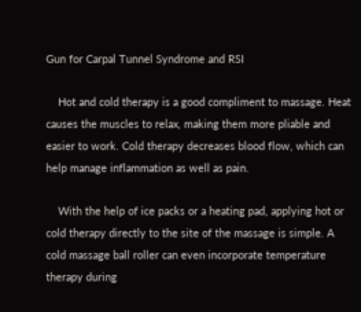Gun for Carpal Tunnel Syndrome and RSI

    Hot and cold therapy is a good compliment to massage. Heat causes the muscles to relax, making them more pliable and easier to work. Cold therapy decreases blood flow, which can help manage inflammation as well as pain.

    With the help of ice packs or a heating pad, applying hot or cold therapy directly to the site of the massage is simple. A cold massage ball roller can even incorporate temperature therapy during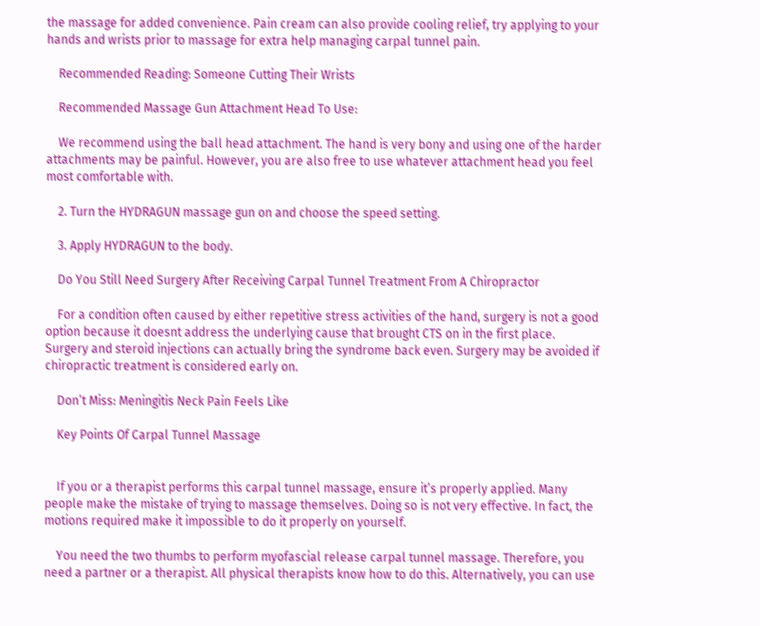the massage for added convenience. Pain cream can also provide cooling relief, try applying to your hands and wrists prior to massage for extra help managing carpal tunnel pain.

    Recommended Reading: Someone Cutting Their Wrists

    Recommended Massage Gun Attachment Head To Use:

    We recommend using the ball head attachment. The hand is very bony and using one of the harder attachments may be painful. However, you are also free to use whatever attachment head you feel most comfortable with.

    2. Turn the HYDRAGUN massage gun on and choose the speed setting.

    3. Apply HYDRAGUN to the body.

    Do You Still Need Surgery After Receiving Carpal Tunnel Treatment From A Chiropractor

    For a condition often caused by either repetitive stress activities of the hand, surgery is not a good option because it doesnt address the underlying cause that brought CTS on in the first place. Surgery and steroid injections can actually bring the syndrome back even. Surgery may be avoided if chiropractic treatment is considered early on.

    Don’t Miss: Meningitis Neck Pain Feels Like

    Key Points Of Carpal Tunnel Massage


    If you or a therapist performs this carpal tunnel massage, ensure it’s properly applied. Many people make the mistake of trying to massage themselves. Doing so is not very effective. In fact, the motions required make it impossible to do it properly on yourself.

    You need the two thumbs to perform myofascial release carpal tunnel massage. Therefore, you need a partner or a therapist. All physical therapists know how to do this. Alternatively, you can use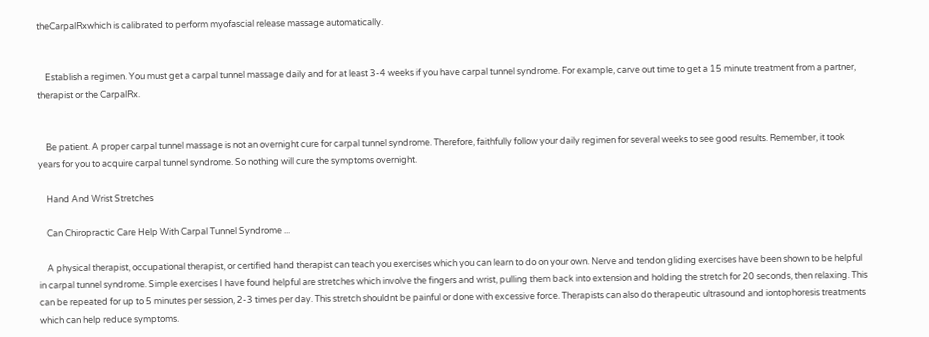theCarpalRxwhich is calibrated to perform myofascial release massage automatically.


    Establish a regimen. You must get a carpal tunnel massage daily and for at least 3-4 weeks if you have carpal tunnel syndrome. For example, carve out time to get a 15 minute treatment from a partner, therapist or the CarpalRx.


    Be patient. A proper carpal tunnel massage is not an overnight cure for carpal tunnel syndrome. Therefore, faithfully follow your daily regimen for several weeks to see good results. Remember, it took years for you to acquire carpal tunnel syndrome. So nothing will cure the symptoms overnight.

    Hand And Wrist Stretches

    Can Chiropractic Care Help With Carpal Tunnel Syndrome ...

    A physical therapist, occupational therapist, or certified hand therapist can teach you exercises which you can learn to do on your own. Nerve and tendon gliding exercises have been shown to be helpful in carpal tunnel syndrome. Simple exercises I have found helpful are stretches which involve the fingers and wrist, pulling them back into extension and holding the stretch for 20 seconds, then relaxing. This can be repeated for up to 5 minutes per session, 2-3 times per day. This stretch shouldnt be painful or done with excessive force. Therapists can also do therapeutic ultrasound and iontophoresis treatments which can help reduce symptoms.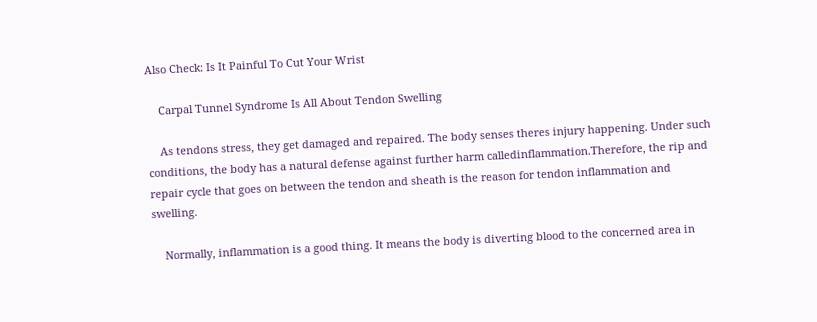Also Check: Is It Painful To Cut Your Wrist

    Carpal Tunnel Syndrome Is All About Tendon Swelling

    As tendons stress, they get damaged and repaired. The body senses theres injury happening. Under such conditions, the body has a natural defense against further harm calledinflammation.Therefore, the rip and repair cycle that goes on between the tendon and sheath is the reason for tendon inflammation and swelling.

    Normally, inflammation is a good thing. It means the body is diverting blood to the concerned area in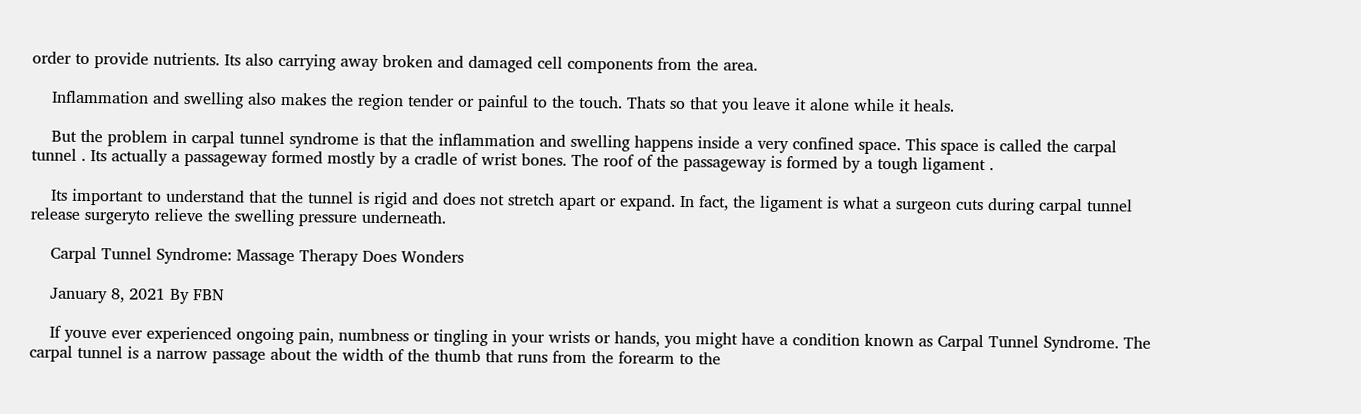order to provide nutrients. Its also carrying away broken and damaged cell components from the area.

    Inflammation and swelling also makes the region tender or painful to the touch. Thats so that you leave it alone while it heals.

    But the problem in carpal tunnel syndrome is that the inflammation and swelling happens inside a very confined space. This space is called the carpal tunnel . Its actually a passageway formed mostly by a cradle of wrist bones. The roof of the passageway is formed by a tough ligament .

    Its important to understand that the tunnel is rigid and does not stretch apart or expand. In fact, the ligament is what a surgeon cuts during carpal tunnel release surgeryto relieve the swelling pressure underneath.

    Carpal Tunnel Syndrome: Massage Therapy Does Wonders

    January 8, 2021 By FBN

    If youve ever experienced ongoing pain, numbness or tingling in your wrists or hands, you might have a condition known as Carpal Tunnel Syndrome. The carpal tunnel is a narrow passage about the width of the thumb that runs from the forearm to the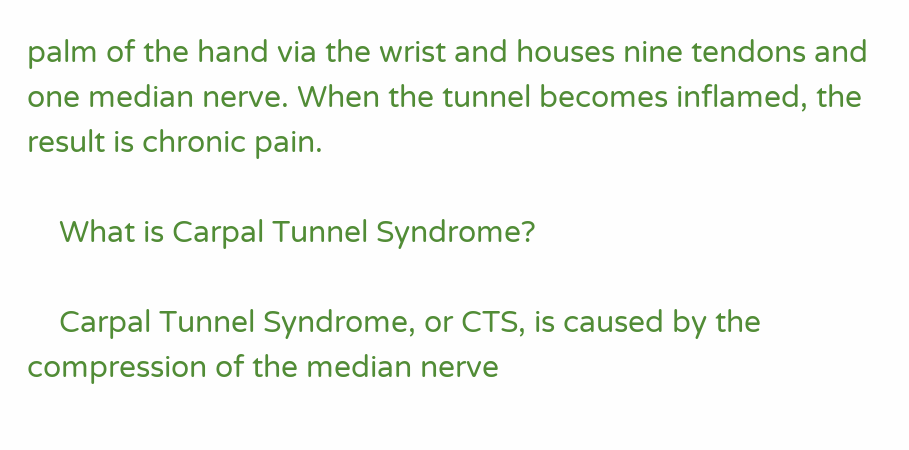palm of the hand via the wrist and houses nine tendons and one median nerve. When the tunnel becomes inflamed, the result is chronic pain.

    What is Carpal Tunnel Syndrome?

    Carpal Tunnel Syndrome, or CTS, is caused by the compression of the median nerve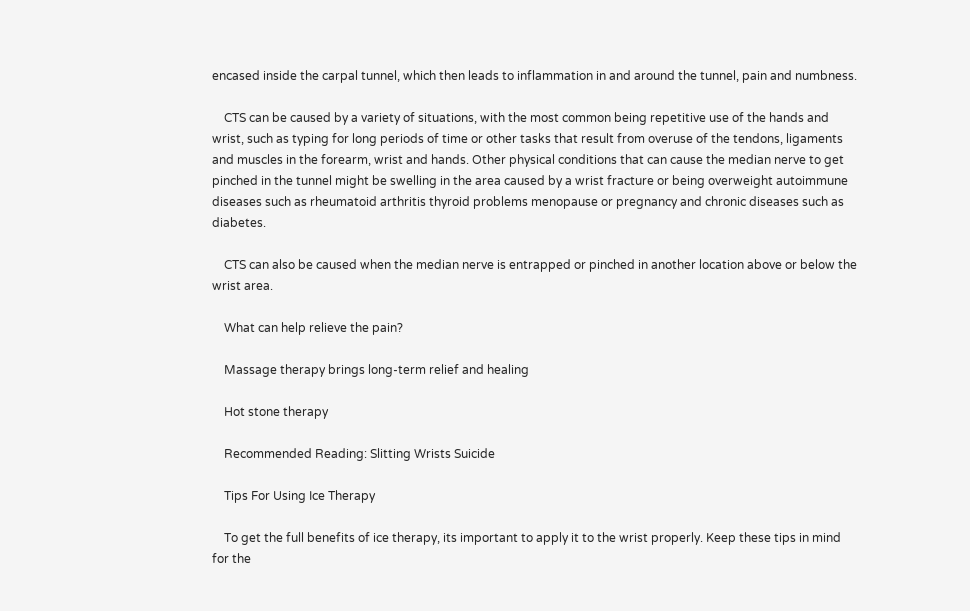encased inside the carpal tunnel, which then leads to inflammation in and around the tunnel, pain and numbness.

    CTS can be caused by a variety of situations, with the most common being repetitive use of the hands and wrist, such as typing for long periods of time or other tasks that result from overuse of the tendons, ligaments and muscles in the forearm, wrist and hands. Other physical conditions that can cause the median nerve to get pinched in the tunnel might be swelling in the area caused by a wrist fracture or being overweight autoimmune diseases such as rheumatoid arthritis thyroid problems menopause or pregnancy and chronic diseases such as diabetes.

    CTS can also be caused when the median nerve is entrapped or pinched in another location above or below the wrist area.

    What can help relieve the pain?

    Massage therapy brings long-term relief and healing

    Hot stone therapy

    Recommended Reading: Slitting Wrists Suicide

    Tips For Using Ice Therapy

    To get the full benefits of ice therapy, its important to apply it to the wrist properly. Keep these tips in mind for the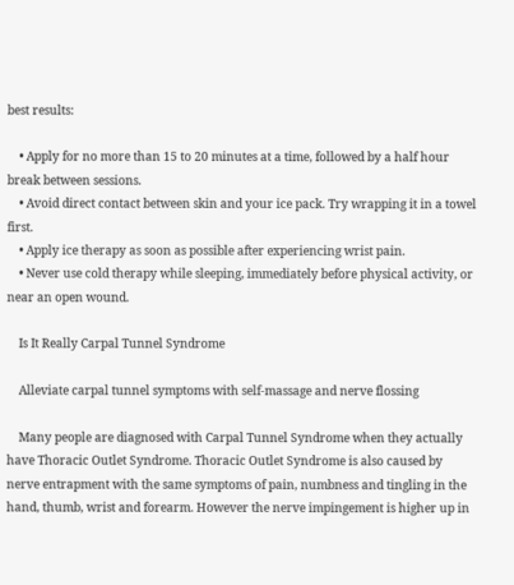best results:

    • Apply for no more than 15 to 20 minutes at a time, followed by a half hour break between sessions.
    • Avoid direct contact between skin and your ice pack. Try wrapping it in a towel first.
    • Apply ice therapy as soon as possible after experiencing wrist pain.
    • Never use cold therapy while sleeping, immediately before physical activity, or near an open wound.

    Is It Really Carpal Tunnel Syndrome

    Alleviate carpal tunnel symptoms with self-massage and nerve flossing

    Many people are diagnosed with Carpal Tunnel Syndrome when they actually have Thoracic Outlet Syndrome. Thoracic Outlet Syndrome is also caused by nerve entrapment with the same symptoms of pain, numbness and tingling in the hand, thumb, wrist and forearm. However the nerve impingement is higher up in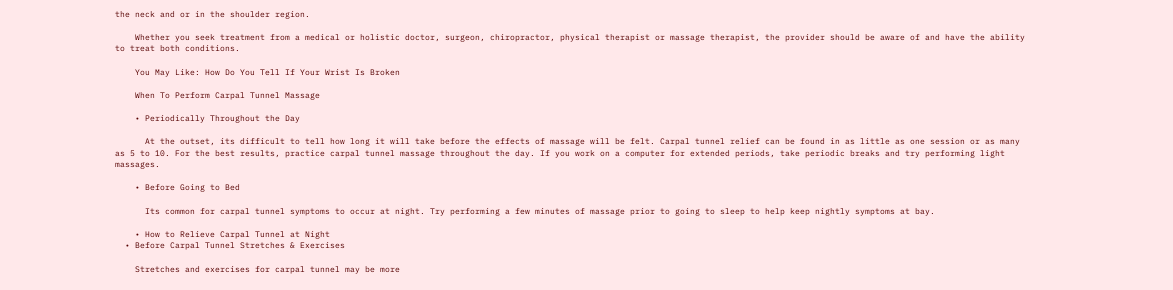the neck and or in the shoulder region.

    Whether you seek treatment from a medical or holistic doctor, surgeon, chiropractor, physical therapist or massage therapist, the provider should be aware of and have the ability to treat both conditions.

    You May Like: How Do You Tell If Your Wrist Is Broken

    When To Perform Carpal Tunnel Massage

    • Periodically Throughout the Day

      At the outset, its difficult to tell how long it will take before the effects of massage will be felt. Carpal tunnel relief can be found in as little as one session or as many as 5 to 10. For the best results, practice carpal tunnel massage throughout the day. If you work on a computer for extended periods, take periodic breaks and try performing light massages.

    • Before Going to Bed

      Its common for carpal tunnel symptoms to occur at night. Try performing a few minutes of massage prior to going to sleep to help keep nightly symptoms at bay.

    • How to Relieve Carpal Tunnel at Night
  • Before Carpal Tunnel Stretches & Exercises

    Stretches and exercises for carpal tunnel may be more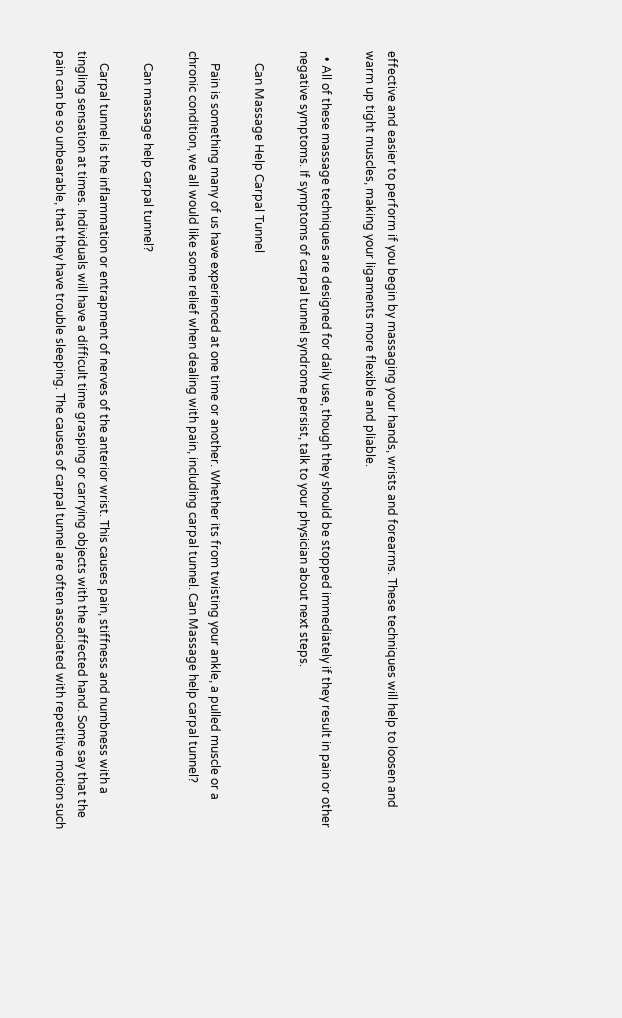effective and easier to perform if you begin by massaging your hands, wrists and forearms. These techniques will help to loosen and warm up tight muscles, making your ligaments more flexible and pliable.

  • All of these massage techniques are designed for daily use, though they should be stopped immediately if they result in pain or other negative symptoms. If symptoms of carpal tunnel syndrome persist, talk to your physician about next steps.

    Can Massage Help Carpal Tunnel

    Pain is something many of us have experienced at one time or another. Whether its from twisting your ankle, a pulled muscle or a chronic condition, we all would like some relief when dealing with pain, including carpal tunnel. Can Massage help carpal tunnel?

    Can massage help carpal tunnel?

    Carpal tunnel is the inflammation or entrapment of nerves of the anterior wrist. This causes pain, stiffness and numbness with a tingling sensation at times. Individuals will have a difficult time grasping or carrying objects with the affected hand. Some say that the pain can be so unbearable, that they have trouble sleeping. The causes of carpal tunnel are often associated with repetitive motion such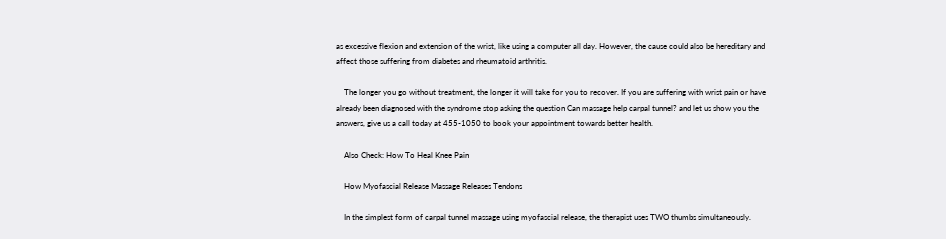as excessive flexion and extension of the wrist, like using a computer all day. However, the cause could also be hereditary and affect those suffering from diabetes and rheumatoid arthritis.

    The longer you go without treatment, the longer it will take for you to recover. If you are suffering with wrist pain or have already been diagnosed with the syndrome stop asking the question Can massage help carpal tunnel? and let us show you the answers, give us a call today at 455-1050 to book your appointment towards better health.

    Also Check: How To Heal Knee Pain

    How Myofascial Release Massage Releases Tendons

    In the simplest form of carpal tunnel massage using myofascial release, the therapist uses TWO thumbs simultaneously.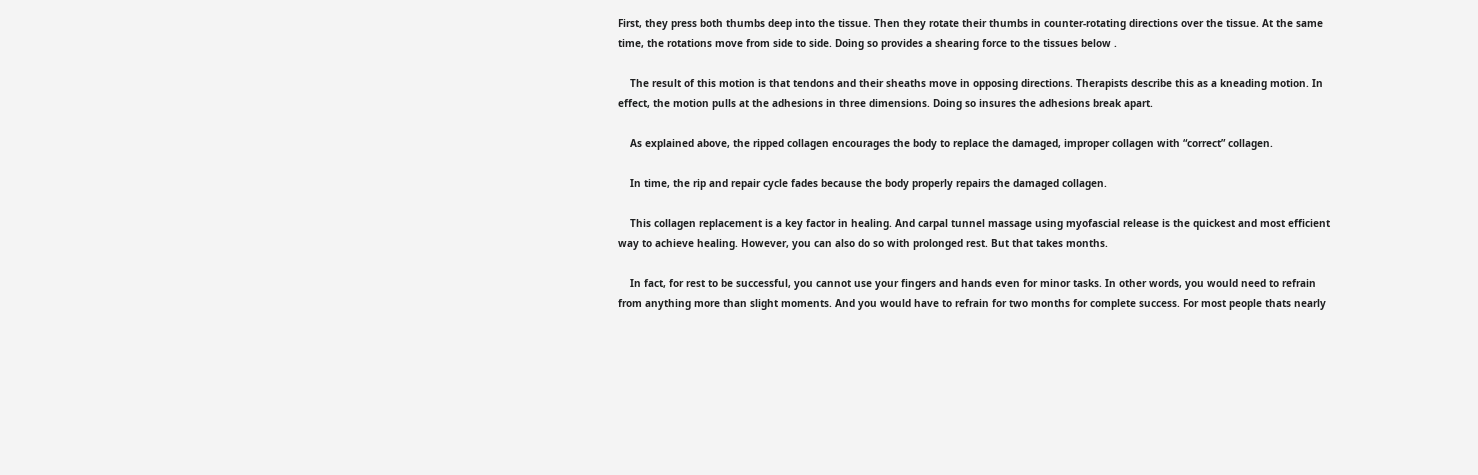First, they press both thumbs deep into the tissue. Then they rotate their thumbs in counter-rotating directions over the tissue. At the same time, the rotations move from side to side. Doing so provides a shearing force to the tissues below .

    The result of this motion is that tendons and their sheaths move in opposing directions. Therapists describe this as a kneading motion. In effect, the motion pulls at the adhesions in three dimensions. Doing so insures the adhesions break apart.

    As explained above, the ripped collagen encourages the body to replace the damaged, improper collagen with “correct” collagen.

    In time, the rip and repair cycle fades because the body properly repairs the damaged collagen.

    This collagen replacement is a key factor in healing. And carpal tunnel massage using myofascial release is the quickest and most efficient way to achieve healing. However, you can also do so with prolonged rest. But that takes months.

    In fact, for rest to be successful, you cannot use your fingers and hands even for minor tasks. In other words, you would need to refrain from anything more than slight moments. And you would have to refrain for two months for complete success. For most people thats nearly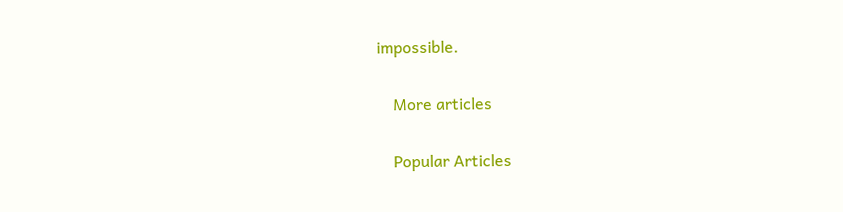impossible.

    More articles

    Popular Articles